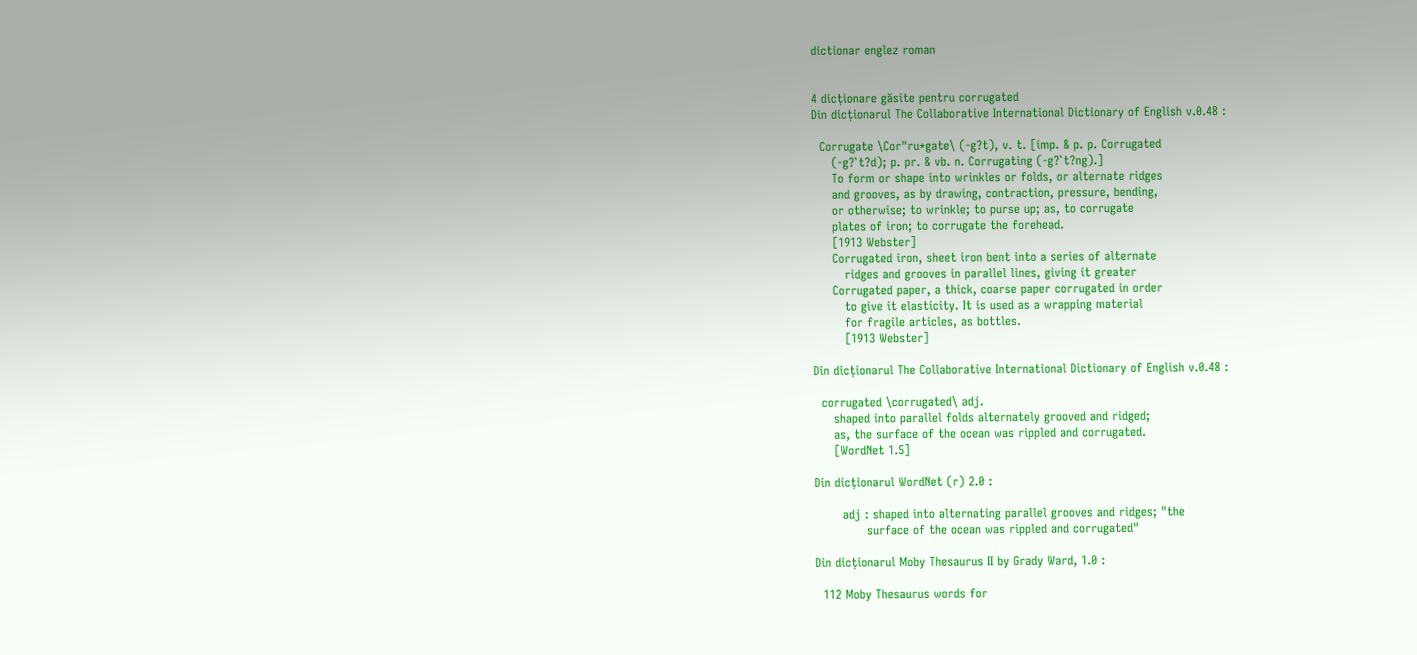dictionar englez roman


4 dicționare găsite pentru corrugated
Din dicționarul The Collaborative International Dictionary of English v.0.48 :

  Corrugate \Cor"ru*gate\ (-g?t), v. t. [imp. & p. p. Corrugated
     (-g?`t?d); p. pr. & vb. n. Corrugating (-g?`t?ng).]
     To form or shape into wrinkles or folds, or alternate ridges
     and grooves, as by drawing, contraction, pressure, bending,
     or otherwise; to wrinkle; to purse up; as, to corrugate
     plates of iron; to corrugate the forehead.
     [1913 Webster]
     Corrugated iron, sheet iron bent into a series of alternate
        ridges and grooves in parallel lines, giving it greater
     Corrugated paper, a thick, coarse paper corrugated in order
        to give it elasticity. It is used as a wrapping material
        for fragile articles, as bottles.
        [1913 Webster]

Din dicționarul The Collaborative International Dictionary of English v.0.48 :

  corrugated \corrugated\ adj.
     shaped into parallel folds alternately grooved and ridged;
     as, the surface of the ocean was rippled and corrugated.
     [WordNet 1.5]

Din dicționarul WordNet (r) 2.0 :

       adj : shaped into alternating parallel grooves and ridges; "the
             surface of the ocean was rippled and corrugated"

Din dicționarul Moby Thesaurus II by Grady Ward, 1.0 :

  112 Moby Thesaurus words for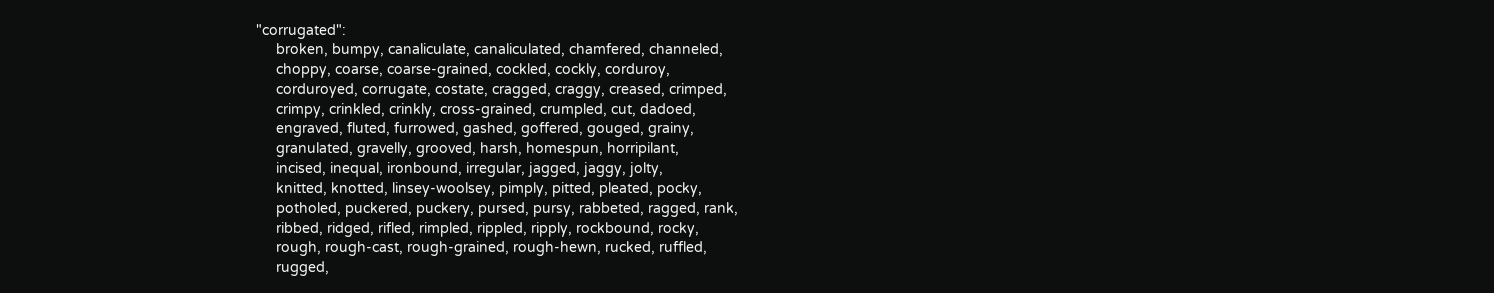"corrugated":
     broken, bumpy, canaliculate, canaliculated, chamfered, channeled,
     choppy, coarse, coarse-grained, cockled, cockly, corduroy,
     corduroyed, corrugate, costate, cragged, craggy, creased, crimped,
     crimpy, crinkled, crinkly, cross-grained, crumpled, cut, dadoed,
     engraved, fluted, furrowed, gashed, goffered, gouged, grainy,
     granulated, gravelly, grooved, harsh, homespun, horripilant,
     incised, inequal, ironbound, irregular, jagged, jaggy, jolty,
     knitted, knotted, linsey-woolsey, pimply, pitted, pleated, pocky,
     potholed, puckered, puckery, pursed, pursy, rabbeted, ragged, rank,
     ribbed, ridged, rifled, rimpled, rippled, ripply, rockbound, rocky,
     rough, rough-cast, rough-grained, rough-hewn, rucked, ruffled,
     rugged,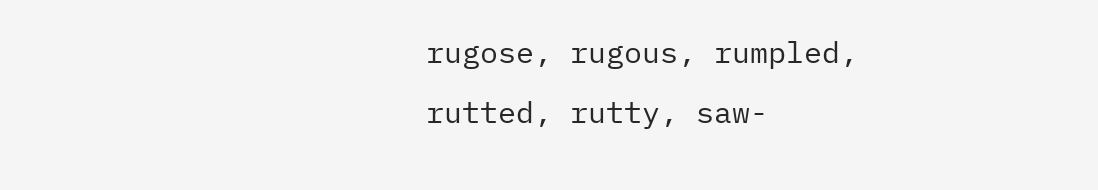rugose, rugous, rumpled, rutted, rutty, saw-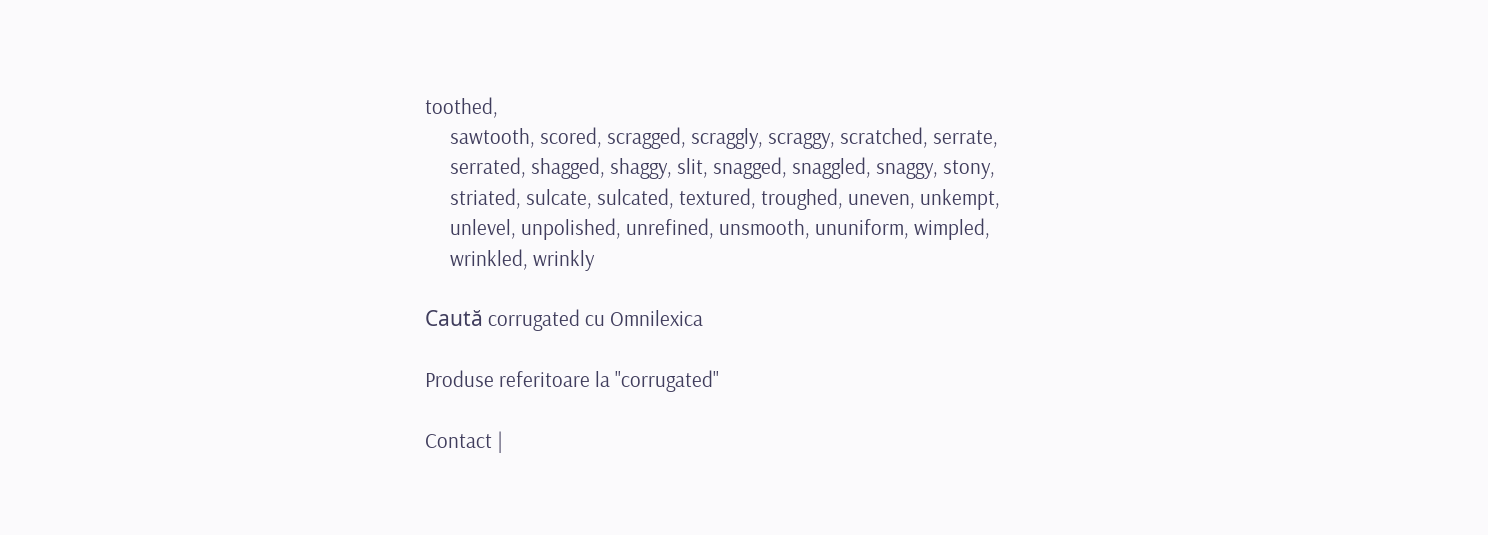toothed,
     sawtooth, scored, scragged, scraggly, scraggy, scratched, serrate,
     serrated, shagged, shaggy, slit, snagged, snaggled, snaggy, stony,
     striated, sulcate, sulcated, textured, troughed, uneven, unkempt,
     unlevel, unpolished, unrefined, unsmooth, ununiform, wimpled,
     wrinkled, wrinkly

Caută corrugated cu Omnilexica

Produse referitoare la "corrugated"

Contact |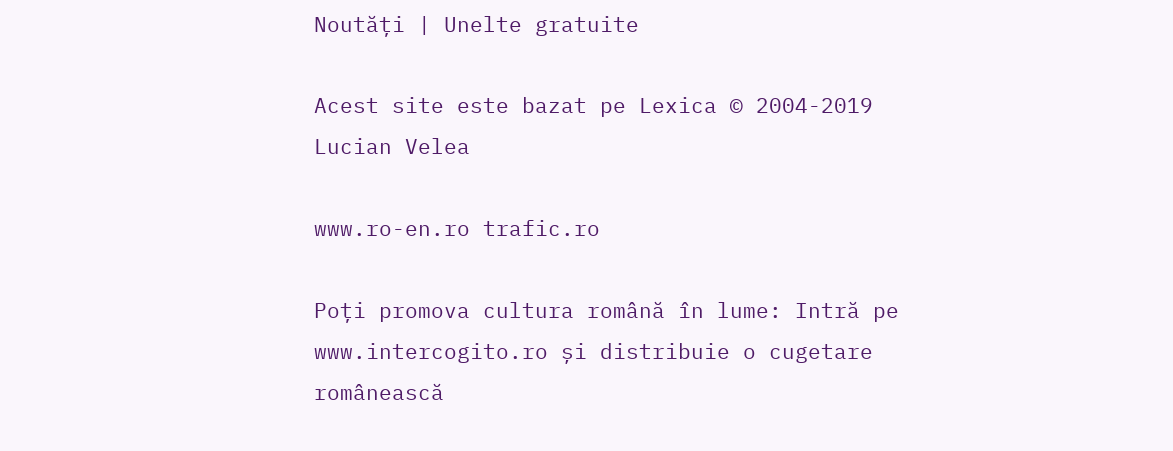Noutăți | Unelte gratuite

Acest site este bazat pe Lexica © 2004-2019 Lucian Velea

www.ro-en.ro trafic.ro

Poți promova cultura română în lume: Intră pe www.intercogito.ro și distribuie o cugetare românească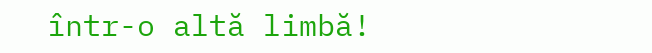într-o altă limbă!